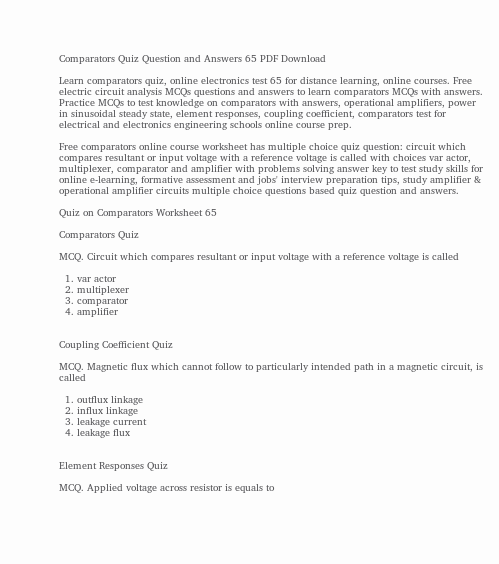Comparators Quiz Question and Answers 65 PDF Download

Learn comparators quiz, online electronics test 65 for distance learning, online courses. Free electric circuit analysis MCQs questions and answers to learn comparators MCQs with answers. Practice MCQs to test knowledge on comparators with answers, operational amplifiers, power in sinusoidal steady state, element responses, coupling coefficient, comparators test for electrical and electronics engineering schools online course prep.

Free comparators online course worksheet has multiple choice quiz question: circuit which compares resultant or input voltage with a reference voltage is called with choices var actor, multiplexer, comparator and amplifier with problems solving answer key to test study skills for online e-learning, formative assessment and jobs' interview preparation tips, study amplifier & operational amplifier circuits multiple choice questions based quiz question and answers.

Quiz on Comparators Worksheet 65

Comparators Quiz

MCQ. Circuit which compares resultant or input voltage with a reference voltage is called

  1. var actor
  2. multiplexer
  3. comparator
  4. amplifier


Coupling Coefficient Quiz

MCQ. Magnetic flux which cannot follow to particularly intended path in a magnetic circuit, is called

  1. outflux linkage
  2. influx linkage
  3. leakage current
  4. leakage flux


Element Responses Quiz

MCQ. Applied voltage across resistor is equals to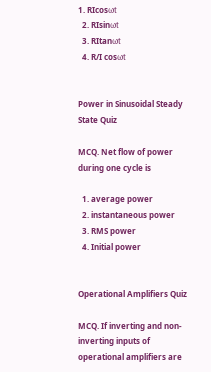1. RIcosωt
  2. RIsinωt
  3. RItanωt
  4. R/I cosωt


Power in Sinusoidal Steady State Quiz

MCQ. Net flow of power during one cycle is

  1. average power
  2. instantaneous power
  3. RMS power
  4. Initial power


Operational Amplifiers Quiz

MCQ. If inverting and non-inverting inputs of operational amplifiers are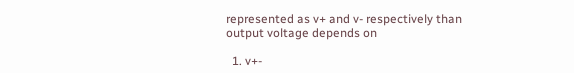represented as v+ and v- respectively than output voltage depends on

  1. v+-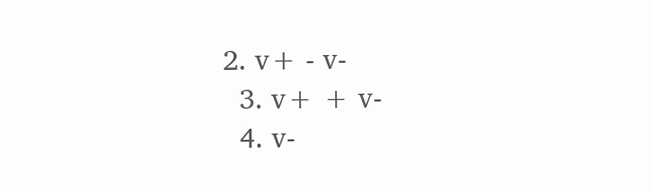2. v+ - v-
  3. v+ + v-
  4. v-